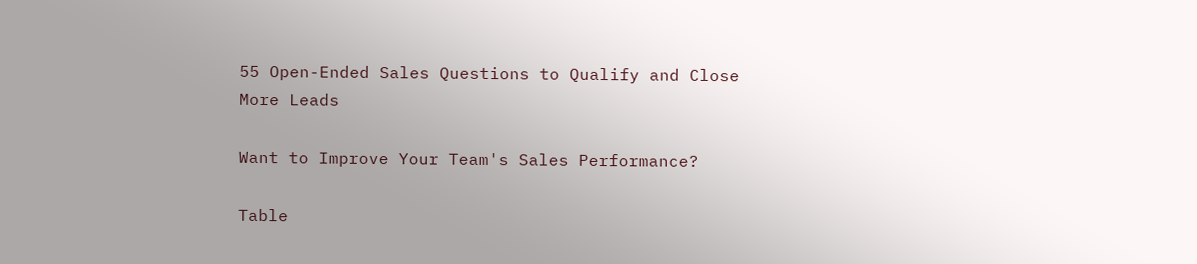55 Open-Ended Sales Questions to Qualify and Close More Leads

Want to Improve Your Team's Sales Performance?

Table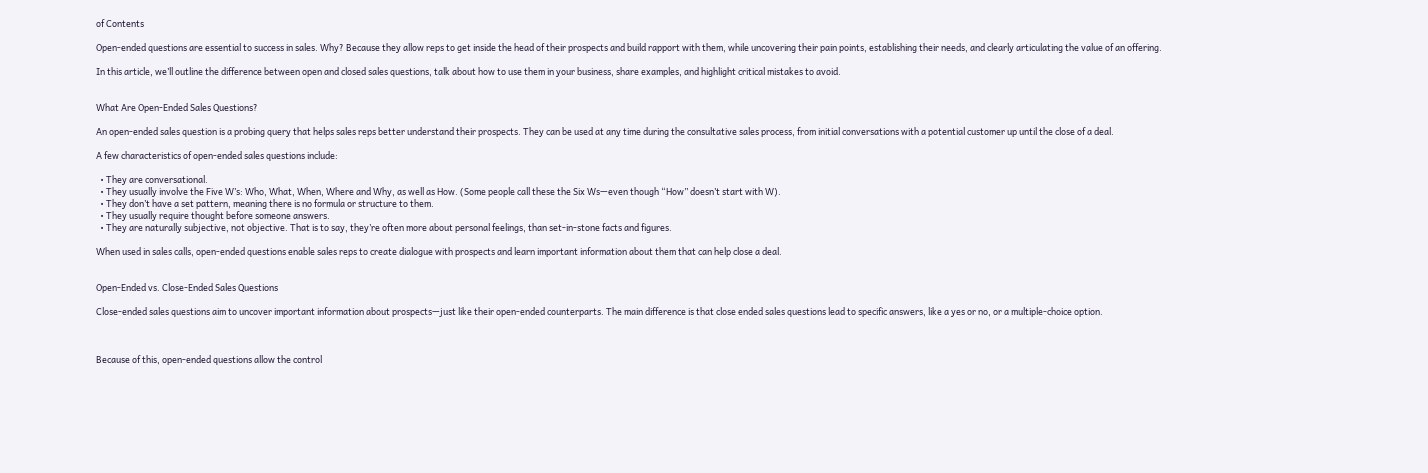of Contents

Open-ended questions are essential to success in sales. Why? Because they allow reps to get inside the head of their prospects and build rapport with them, while uncovering their pain points, establishing their needs, and clearly articulating the value of an offering.

In this article, we’ll outline the difference between open and closed sales questions, talk about how to use them in your business, share examples, and highlight critical mistakes to avoid.


What Are Open-Ended Sales Questions?

An open-ended sales question is a probing query that helps sales reps better understand their prospects. They can be used at any time during the consultative sales process, from initial conversations with a potential customer up until the close of a deal.

A few characteristics of open-ended sales questions include:

  • They are conversational.
  • They usually involve the Five W’s: Who, What, When, Where and Why, as well as How. (Some people call these the Six Ws—even though “How” doesn’t start with W).
  • They don’t have a set pattern, meaning there is no formula or structure to them.
  • They usually require thought before someone answers.
  • They are naturally subjective, not objective. That is to say, they’re often more about personal feelings, than set-in-stone facts and figures.

When used in sales calls, open-ended questions enable sales reps to create dialogue with prospects and learn important information about them that can help close a deal.


Open-Ended vs. Close-Ended Sales Questions

Close-ended sales questions aim to uncover important information about prospects—just like their open-ended counterparts. The main difference is that close ended sales questions lead to specific answers, like a yes or no, or a multiple-choice option.



Because of this, open-ended questions allow the control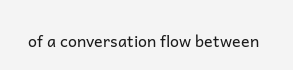of a conversation flow between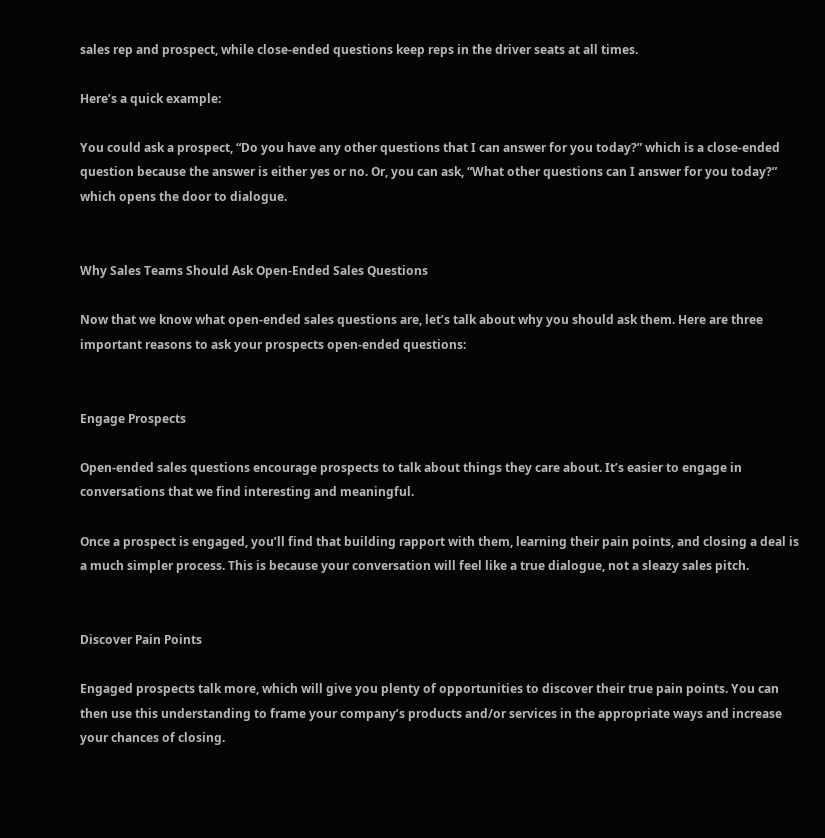sales rep and prospect, while close-ended questions keep reps in the driver seats at all times.

Here’s a quick example:

You could ask a prospect, “Do you have any other questions that I can answer for you today?” which is a close-ended question because the answer is either yes or no. Or, you can ask, “What other questions can I answer for you today?” which opens the door to dialogue.


Why Sales Teams Should Ask Open-Ended Sales Questions

Now that we know what open-ended sales questions are, let’s talk about why you should ask them. Here are three important reasons to ask your prospects open-ended questions:


Engage Prospects

Open-ended sales questions encourage prospects to talk about things they care about. It’s easier to engage in conversations that we find interesting and meaningful.

Once a prospect is engaged, you’ll find that building rapport with them, learning their pain points, and closing a deal is a much simpler process. This is because your conversation will feel like a true dialogue, not a sleazy sales pitch.


Discover Pain Points

Engaged prospects talk more, which will give you plenty of opportunities to discover their true pain points. You can then use this understanding to frame your company’s products and/or services in the appropriate ways and increase your chances of closing.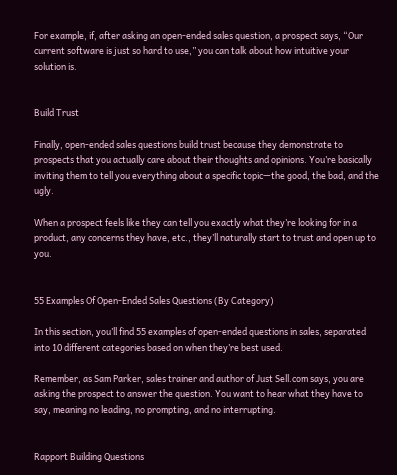For example, if, after asking an open-ended sales question, a prospect says, “Our current software is just so hard to use,” you can talk about how intuitive your solution is.


Build Trust

Finally, open-ended sales questions build trust because they demonstrate to prospects that you actually care about their thoughts and opinions. You’re basically inviting them to tell you everything about a specific topic—the good, the bad, and the ugly.

When a prospect feels like they can tell you exactly what they’re looking for in a product, any concerns they have, etc., they’ll naturally start to trust and open up to you.


55 Examples Of Open-Ended Sales Questions (By Category)

In this section, you’ll find 55 examples of open-ended questions in sales, separated into 10 different categories based on when they’re best used.

Remember, as Sam Parker, sales trainer and author of Just Sell.com says, you are asking the prospect to answer the question. You want to hear what they have to say, meaning no leading, no prompting, and no interrupting.


Rapport Building Questions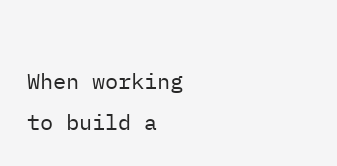When working to build a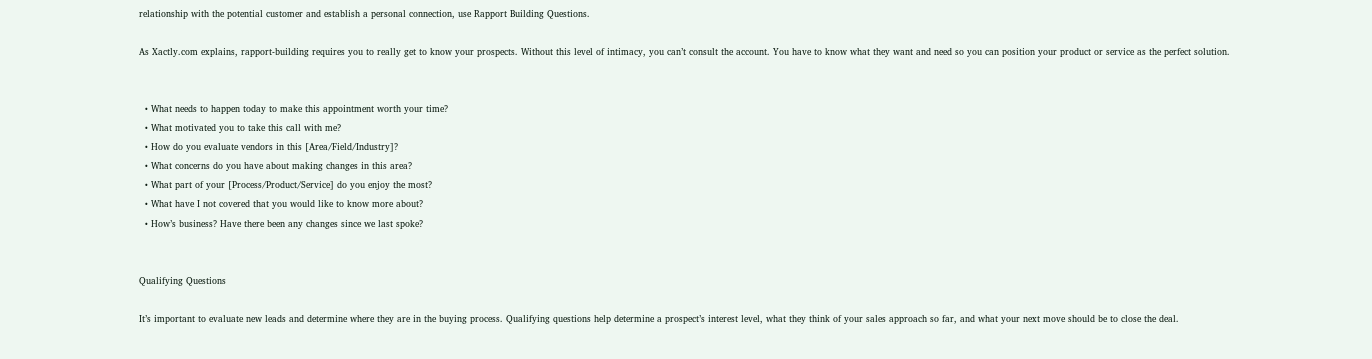relationship with the potential customer and establish a personal connection, use Rapport Building Questions.

As Xactly.com explains, rapport-building requires you to really get to know your prospects. Without this level of intimacy, you can’t consult the account. You have to know what they want and need so you can position your product or service as the perfect solution.


  • What needs to happen today to make this appointment worth your time?
  • What motivated you to take this call with me?
  • How do you evaluate vendors in this [Area/Field/Industry]?
  • What concerns do you have about making changes in this area?
  • What part of your [Process/Product/Service] do you enjoy the most?
  • What have I not covered that you would like to know more about?
  • How’s business? Have there been any changes since we last spoke?


Qualifying Questions

It’s important to evaluate new leads and determine where they are in the buying process. Qualifying questions help determine a prospect’s interest level, what they think of your sales approach so far, and what your next move should be to close the deal.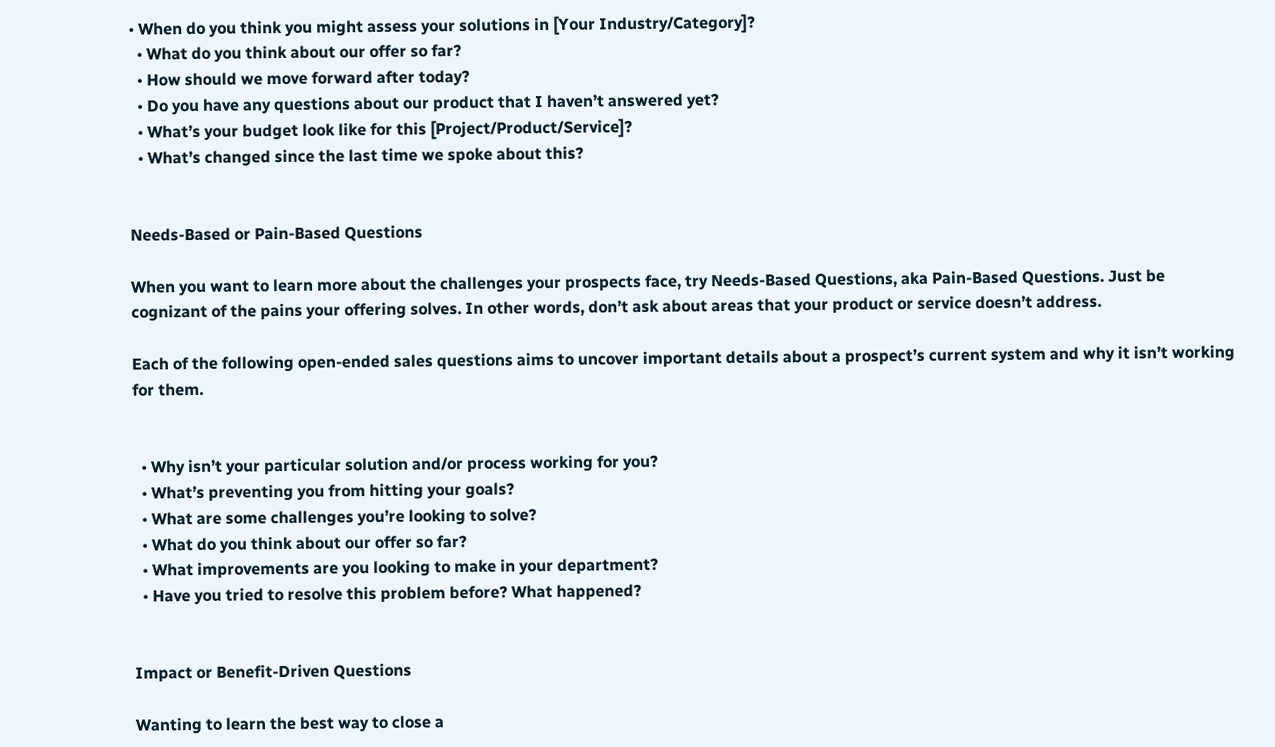• When do you think you might assess your solutions in [Your Industry/Category]?
  • What do you think about our offer so far?
  • How should we move forward after today?
  • Do you have any questions about our product that I haven’t answered yet?
  • What’s your budget look like for this [Project/Product/Service]?
  • What’s changed since the last time we spoke about this?


Needs-Based or Pain-Based Questions

When you want to learn more about the challenges your prospects face, try Needs-Based Questions, aka Pain-Based Questions. Just be cognizant of the pains your offering solves. In other words, don’t ask about areas that your product or service doesn’t address.

Each of the following open-ended sales questions aims to uncover important details about a prospect’s current system and why it isn’t working for them.


  • Why isn’t your particular solution and/or process working for you?
  • What’s preventing you from hitting your goals?
  • What are some challenges you’re looking to solve?
  • What do you think about our offer so far?
  • What improvements are you looking to make in your department?
  • Have you tried to resolve this problem before? What happened?


Impact or Benefit-Driven Questions

Wanting to learn the best way to close a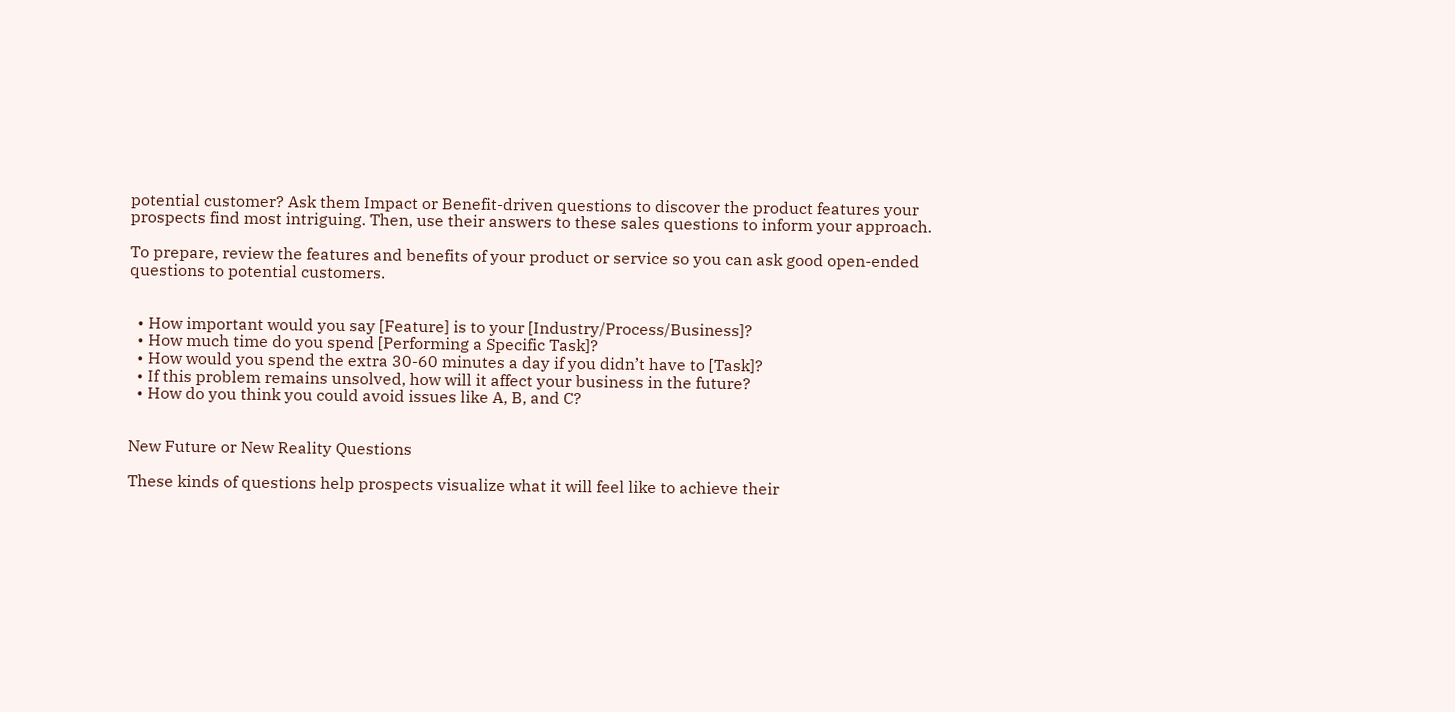potential customer? Ask them Impact or Benefit-driven questions to discover the product features your prospects find most intriguing. Then, use their answers to these sales questions to inform your approach.

To prepare, review the features and benefits of your product or service so you can ask good open-ended questions to potential customers.


  • How important would you say [Feature] is to your [Industry/Process/Business]?
  • How much time do you spend [Performing a Specific Task]?
  • How would you spend the extra 30-60 minutes a day if you didn’t have to [Task]?
  • If this problem remains unsolved, how will it affect your business in the future?
  • How do you think you could avoid issues like A, B, and C?


New Future or New Reality Questions

These kinds of questions help prospects visualize what it will feel like to achieve their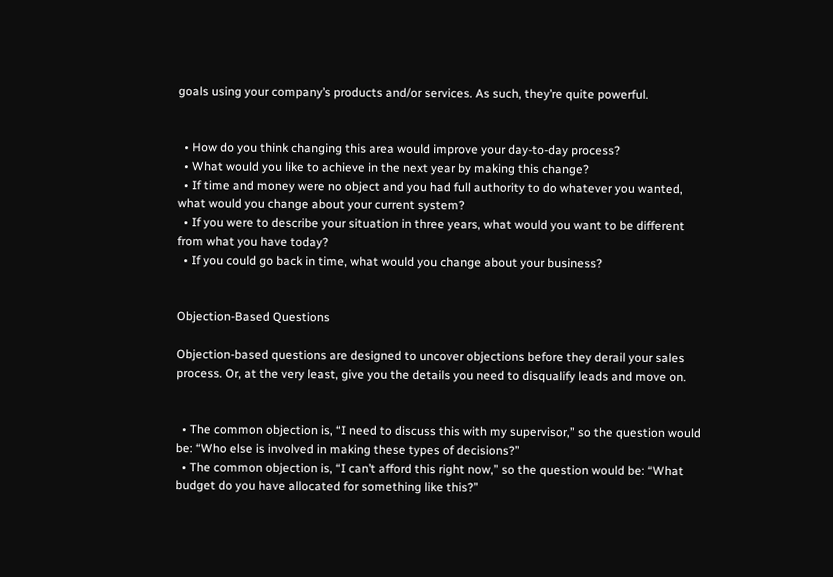goals using your company’s products and/or services. As such, they’re quite powerful.


  • How do you think changing this area would improve your day-to-day process?
  • What would you like to achieve in the next year by making this change?
  • If time and money were no object and you had full authority to do whatever you wanted, what would you change about your current system?
  • If you were to describe your situation in three years, what would you want to be different from what you have today?
  • If you could go back in time, what would you change about your business?


Objection-Based Questions

Objection-based questions are designed to uncover objections before they derail your sales process. Or, at the very least, give you the details you need to disqualify leads and move on.


  • The common objection is, “I need to discuss this with my supervisor,” so the question would be: “Who else is involved in making these types of decisions?”
  • The common objection is, “I can’t afford this right now,” so the question would be: “What budget do you have allocated for something like this?”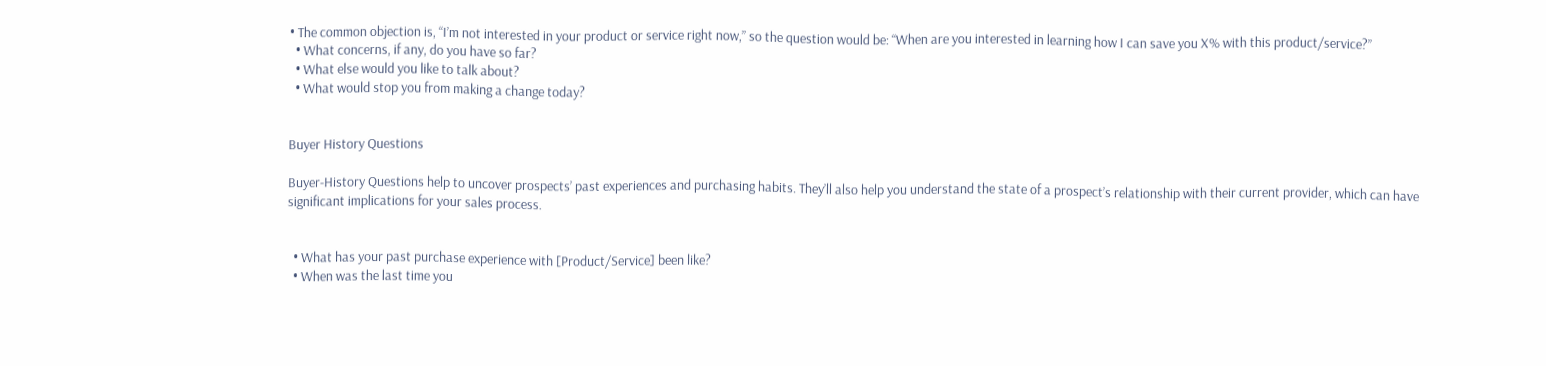• The common objection is, “I’m not interested in your product or service right now,” so the question would be: “When are you interested in learning how I can save you X% with this product/service?”
  • What concerns, if any, do you have so far?
  • What else would you like to talk about?
  • What would stop you from making a change today?


Buyer History Questions

Buyer-History Questions help to uncover prospects’ past experiences and purchasing habits. They’ll also help you understand the state of a prospect’s relationship with their current provider, which can have significant implications for your sales process.


  • What has your past purchase experience with [Product/Service] been like?
  • When was the last time you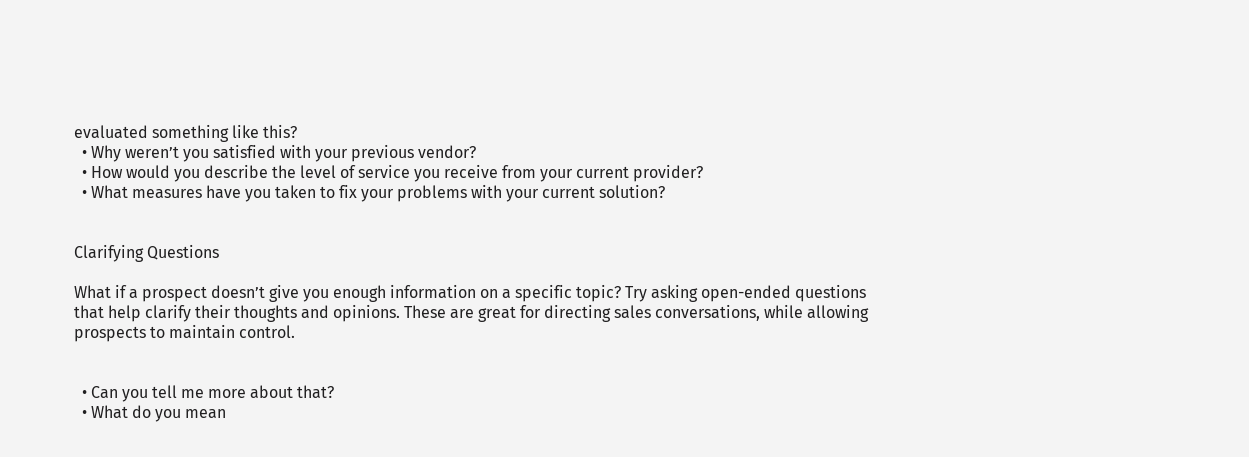evaluated something like this?
  • Why weren’t you satisfied with your previous vendor?
  • How would you describe the level of service you receive from your current provider?
  • What measures have you taken to fix your problems with your current solution?


Clarifying Questions

What if a prospect doesn’t give you enough information on a specific topic? Try asking open-ended questions that help clarify their thoughts and opinions. These are great for directing sales conversations, while allowing prospects to maintain control.


  • Can you tell me more about that?
  • What do you mean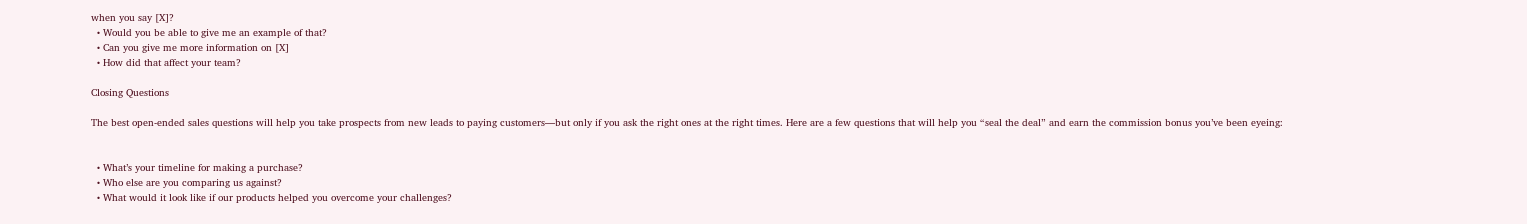when you say [X]?
  • Would you be able to give me an example of that?
  • Can you give me more information on [X]
  • How did that affect your team?

Closing Questions

The best open-ended sales questions will help you take prospects from new leads to paying customers—but only if you ask the right ones at the right times. Here are a few questions that will help you “seal the deal” and earn the commission bonus you’ve been eyeing:


  • What’s your timeline for making a purchase?
  • Who else are you comparing us against?
  • What would it look like if our products helped you overcome your challenges?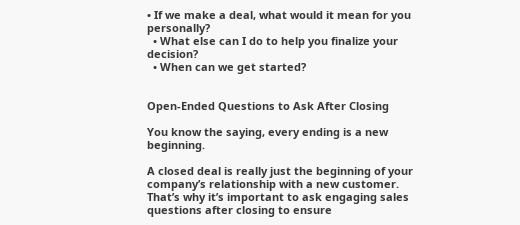• If we make a deal, what would it mean for you personally?
  • What else can I do to help you finalize your decision?
  • When can we get started?


Open-Ended Questions to Ask After Closing

You know the saying, every ending is a new beginning.

A closed deal is really just the beginning of your company’s relationship with a new customer. That’s why it’s important to ask engaging sales questions after closing to ensure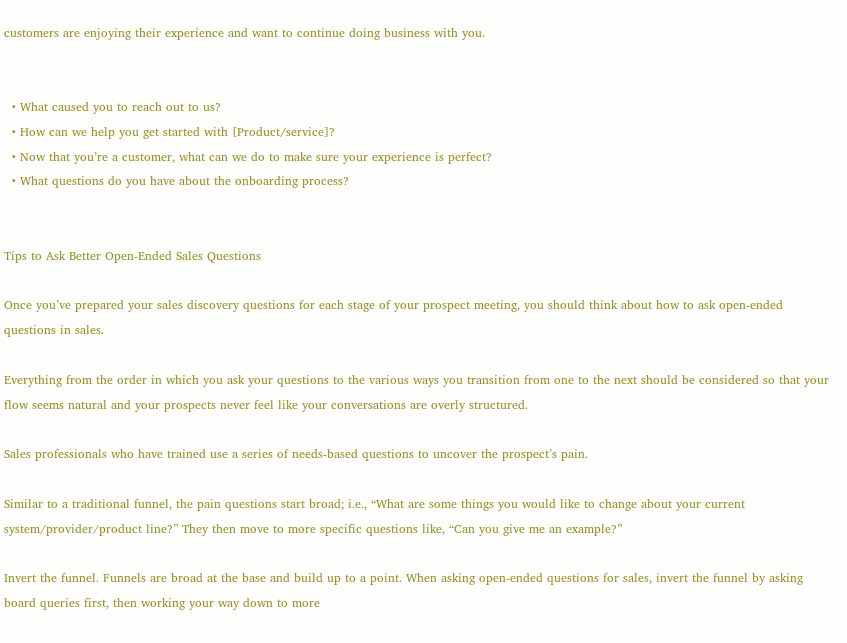customers are enjoying their experience and want to continue doing business with you.


  • What caused you to reach out to us?
  • How can we help you get started with [Product/service]?
  • Now that you’re a customer, what can we do to make sure your experience is perfect?
  • What questions do you have about the onboarding process?


Tips to Ask Better Open-Ended Sales Questions

Once you’ve prepared your sales discovery questions for each stage of your prospect meeting, you should think about how to ask open-ended questions in sales.

Everything from the order in which you ask your questions to the various ways you transition from one to the next should be considered so that your flow seems natural and your prospects never feel like your conversations are overly structured.

Sales professionals who have trained use a series of needs-based questions to uncover the prospect’s pain.

Similar to a traditional funnel, the pain questions start broad; i.e., “What are some things you would like to change about your current system/provider/product line?” They then move to more specific questions like, “Can you give me an example?”

Invert the funnel. Funnels are broad at the base and build up to a point. When asking open-ended questions for sales, invert the funnel by asking board queries first, then working your way down to more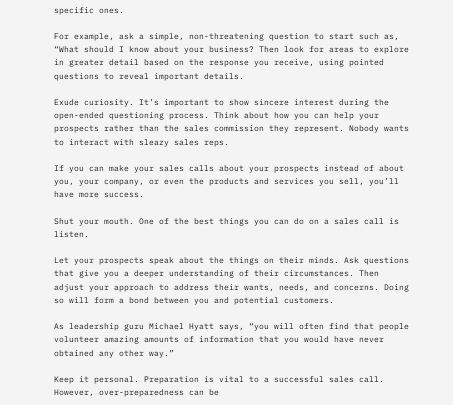specific ones.

For example, ask a simple, non-threatening question to start such as, “What should I know about your business? Then look for areas to explore in greater detail based on the response you receive, using pointed questions to reveal important details.

Exude curiosity. It’s important to show sincere interest during the open-ended questioning process. Think about how you can help your prospects rather than the sales commission they represent. Nobody wants to interact with sleazy sales reps.

If you can make your sales calls about your prospects instead of about you, your company, or even the products and services you sell, you’ll have more success.

Shut your mouth. One of the best things you can do on a sales call is listen.

Let your prospects speak about the things on their minds. Ask questions that give you a deeper understanding of their circumstances. Then adjust your approach to address their wants, needs, and concerns. Doing so will form a bond between you and potential customers.

As leadership guru Michael Hyatt says, “you will often find that people volunteer amazing amounts of information that you would have never obtained any other way.”

Keep it personal. Preparation is vital to a successful sales call. However, over-preparedness can be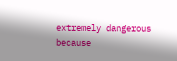extremely dangerous because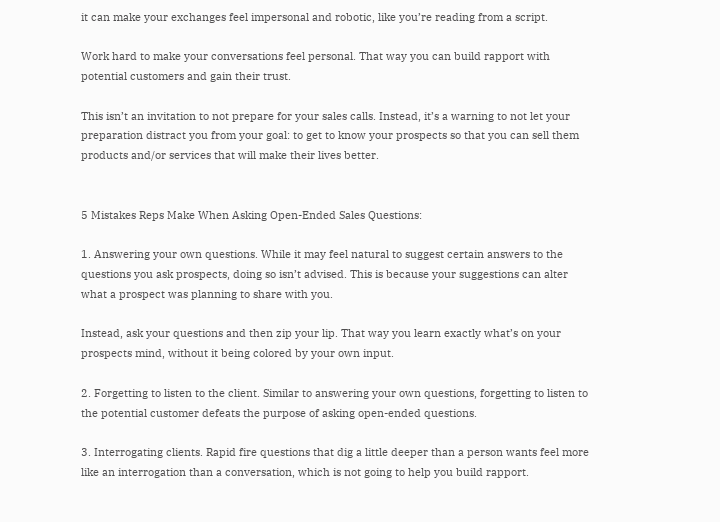it can make your exchanges feel impersonal and robotic, like you’re reading from a script.

Work hard to make your conversations feel personal. That way you can build rapport with potential customers and gain their trust.

This isn’t an invitation to not prepare for your sales calls. Instead, it’s a warning to not let your preparation distract you from your goal: to get to know your prospects so that you can sell them products and/or services that will make their lives better.


5 Mistakes Reps Make When Asking Open-Ended Sales Questions:

1. Answering your own questions. While it may feel natural to suggest certain answers to the questions you ask prospects, doing so isn’t advised. This is because your suggestions can alter what a prospect was planning to share with you.

Instead, ask your questions and then zip your lip. That way you learn exactly what’s on your prospects mind, without it being colored by your own input.

2. Forgetting to listen to the client. Similar to answering your own questions, forgetting to listen to the potential customer defeats the purpose of asking open-ended questions.

3. Interrogating clients. Rapid fire questions that dig a little deeper than a person wants feel more like an interrogation than a conversation, which is not going to help you build rapport.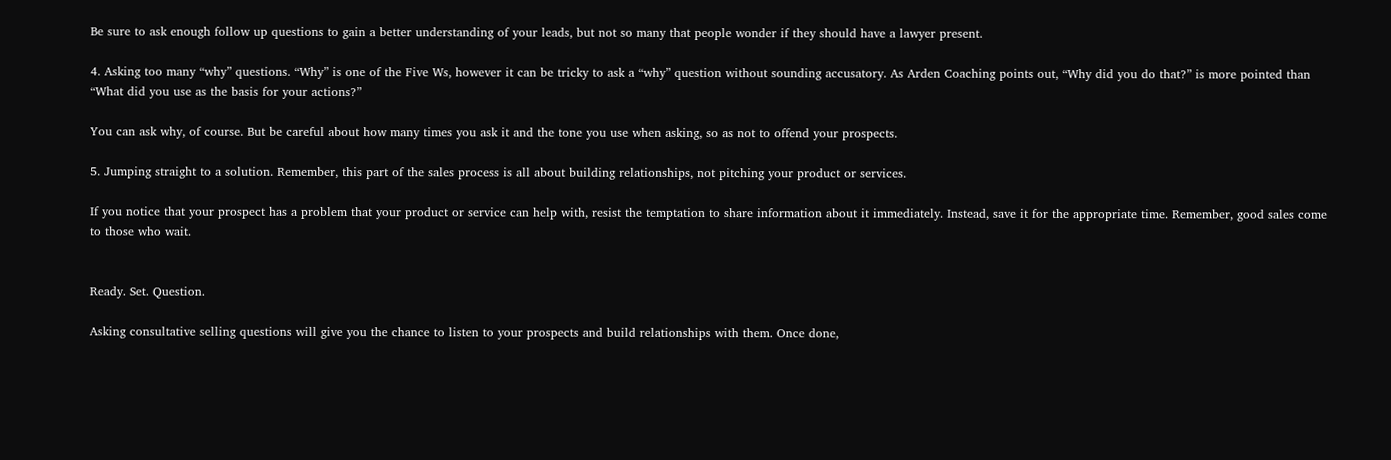Be sure to ask enough follow up questions to gain a better understanding of your leads, but not so many that people wonder if they should have a lawyer present.

4. Asking too many “why” questions. “Why” is one of the Five Ws, however it can be tricky to ask a “why” question without sounding accusatory. As Arden Coaching points out, “Why did you do that?” is more pointed than “What did you use as the basis for your actions?”

You can ask why, of course. But be careful about how many times you ask it and the tone you use when asking, so as not to offend your prospects.

5. Jumping straight to a solution. Remember, this part of the sales process is all about building relationships, not pitching your product or services.

If you notice that your prospect has a problem that your product or service can help with, resist the temptation to share information about it immediately. Instead, save it for the appropriate time. Remember, good sales come to those who wait.


Ready. Set. Question.

Asking consultative selling questions will give you the chance to listen to your prospects and build relationships with them. Once done,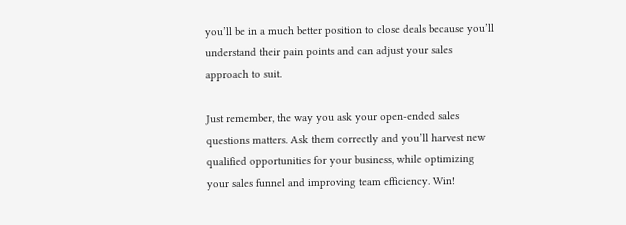you’ll be in a much better position to close deals because you’ll understand their pain points and can adjust your sales approach to suit.

Just remember, the way you ask your open-ended sales questions matters. Ask them correctly and you’ll harvest new qualified opportunities for your business, while optimizing your sales funnel and improving team efficiency. Win!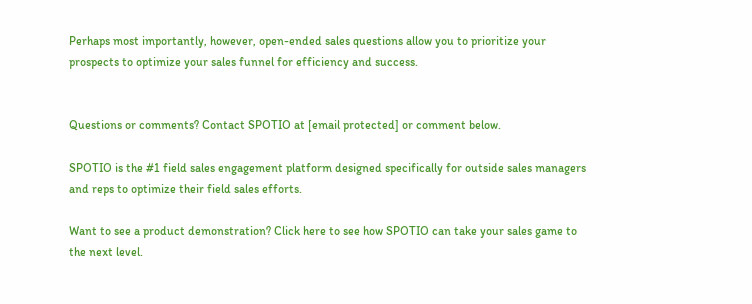Perhaps most importantly, however, open-ended sales questions allow you to prioritize your prospects to optimize your sales funnel for efficiency and success.


Questions or comments? Contact SPOTIO at [email protected] or comment below.

SPOTIO is the #1 field sales engagement platform designed specifically for outside sales managers and reps to optimize their field sales efforts.

Want to see a product demonstration? Click here to see how SPOTIO can take your sales game to the next level.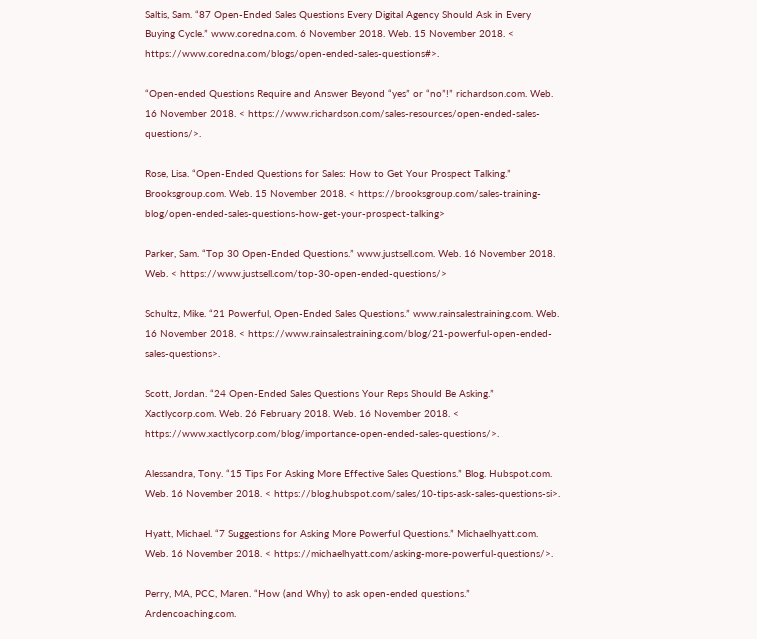Saltis, Sam. “87 Open-Ended Sales Questions Every Digital Agency Should Ask in Every Buying Cycle.” www.coredna.com. 6 November 2018. Web. 15 November 2018. < https://www.coredna.com/blogs/open-ended-sales-questions#>.

“Open-ended Questions Require and Answer Beyond “yes” or “no”!” richardson.com. Web. 16 November 2018. < https://www.richardson.com/sales-resources/open-ended-sales-questions/>.

Rose, Lisa. “Open-Ended Questions for Sales: How to Get Your Prospect Talking.” Brooksgroup.com. Web. 15 November 2018. < https://brooksgroup.com/sales-training-blog/open-ended-sales-questions-how-get-your-prospect-talking>

Parker, Sam. “Top 30 Open-Ended Questions.” www.justsell.com. Web. 16 November 2018. Web. < https://www.justsell.com/top-30-open-ended-questions/>

Schultz, Mike. “21 Powerful, Open-Ended Sales Questions.” www.rainsalestraining.com. Web. 16 November 2018. < https://www.rainsalestraining.com/blog/21-powerful-open-ended-sales-questions>.

Scott, Jordan. “24 Open-Ended Sales Questions Your Reps Should Be Asking.” Xactlycorp.com. Web. 26 February 2018. Web. 16 November 2018. < https://www.xactlycorp.com/blog/importance-open-ended-sales-questions/>.

Alessandra, Tony. “15 Tips For Asking More Effective Sales Questions.” Blog. Hubspot.com. Web. 16 November 2018. < https://blog.hubspot.com/sales/10-tips-ask-sales-questions-si>.

Hyatt, Michael. “7 Suggestions for Asking More Powerful Questions.” Michaelhyatt.com. Web. 16 November 2018. < https://michaelhyatt.com/asking-more-powerful-questions/>.

Perry, MA, PCC, Maren. “How (and Why) to ask open-ended questions.” Ardencoaching.com.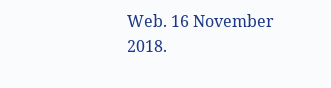Web. 16 November 2018.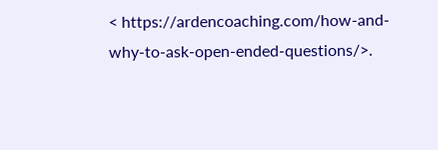< https://ardencoaching.com/how-and-why-to-ask-open-ended-questions/>.